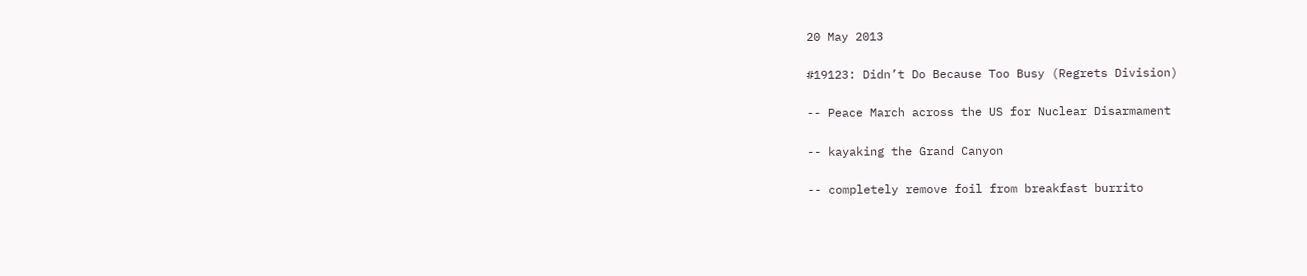20 May 2013

#19123: Didn’t Do Because Too Busy (Regrets Division)

-- Peace March across the US for Nuclear Disarmament

-- kayaking the Grand Canyon

-- completely remove foil from breakfast burrito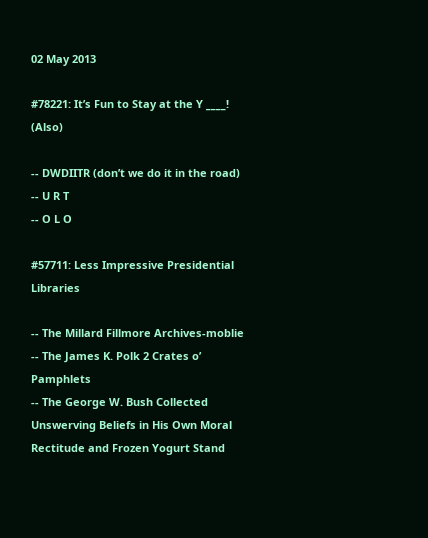02 May 2013

#78221: It’s Fun to Stay at the Y ____! (Also)

-- DWDIITR (don’t we do it in the road)
-- U R T
-- O L O

#57711: Less Impressive Presidential Libraries

-- The Millard Fillmore Archives-moblie
-- The James K. Polk 2 Crates o’ Pamphlets
-- The George W. Bush Collected Unswerving Beliefs in His Own Moral Rectitude and Frozen Yogurt Stand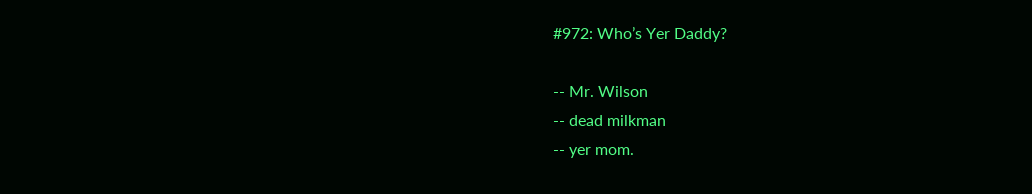#972: Who’s Yer Daddy?

-- Mr. Wilson
-- dead milkman
-- yer mom.